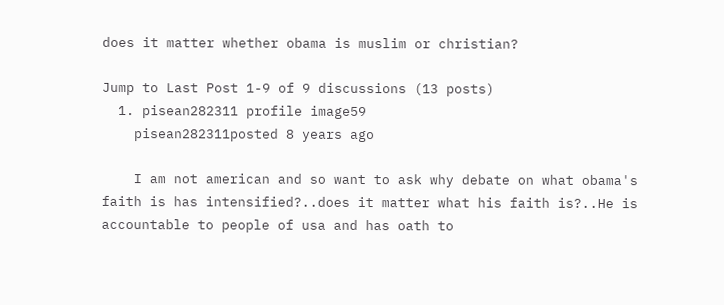does it matter whether obama is muslim or christian?

Jump to Last Post 1-9 of 9 discussions (13 posts)
  1. pisean282311 profile image59
    pisean282311posted 8 years ago

    I am not american and so want to ask why debate on what obama's faith is has intensified?..does it matter what his faith is?..He is accountable to people of usa and has oath to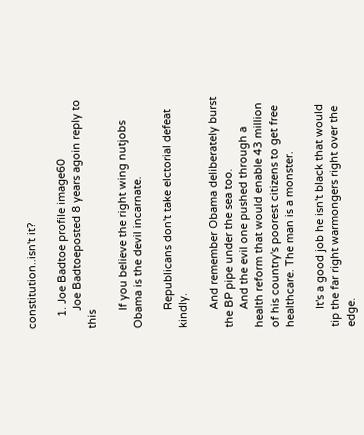constitution..isn't it?

    1. Joe Badtoe profile image60
      Joe Badtoeposted 8 years agoin reply to this

      If you believe the right wing nutjobs Obama is the devil incarnate.

      Republicans don't take elctorial defeat kindly.

      And remember Obama deliberately burst the BP pipe under the sea too.
      And the evil one pushed through a health reform that would enable 43 million of his country's poorest citizens to get free healthcare. The man is a monster.

      It's a good job he isn't black that would tip the far right warmongers right over the edge.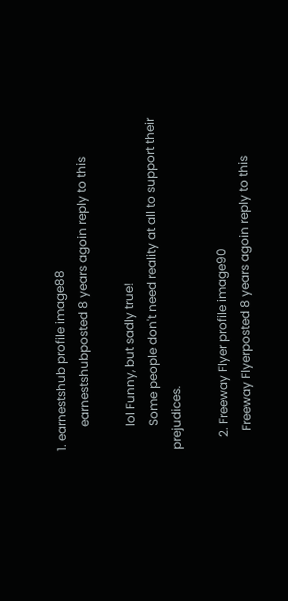1. earnestshub profile image88
        earnestshubposted 8 years agoin reply to this

        lol Funny, but sadly true!
        Some people don't need reality at all to support their prejudices.

    2. Freeway Flyer profile image90
      Freeway Flyerposted 8 years agoin reply to this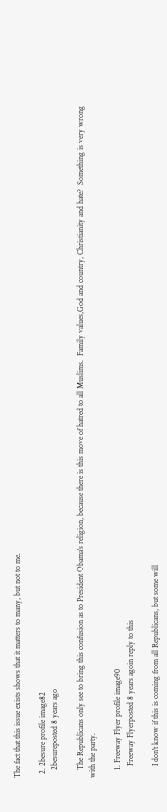The fact that this issue exists shows that it matters to many, but not to me.

  2. 2besure profile image82
    2besureposted 8 years ago

    The Republicans only see to bring this confusion as to President Obama's religion, because there is this move of hatred to all Muslims.  Family values,God and country, Christianity and hate?  Something is very wrong with the party.

    1. Freeway Flyer profile image90
      Freeway Flyerposted 8 years agoin reply to this

      I don't know if this is coming from all Republicans, but some will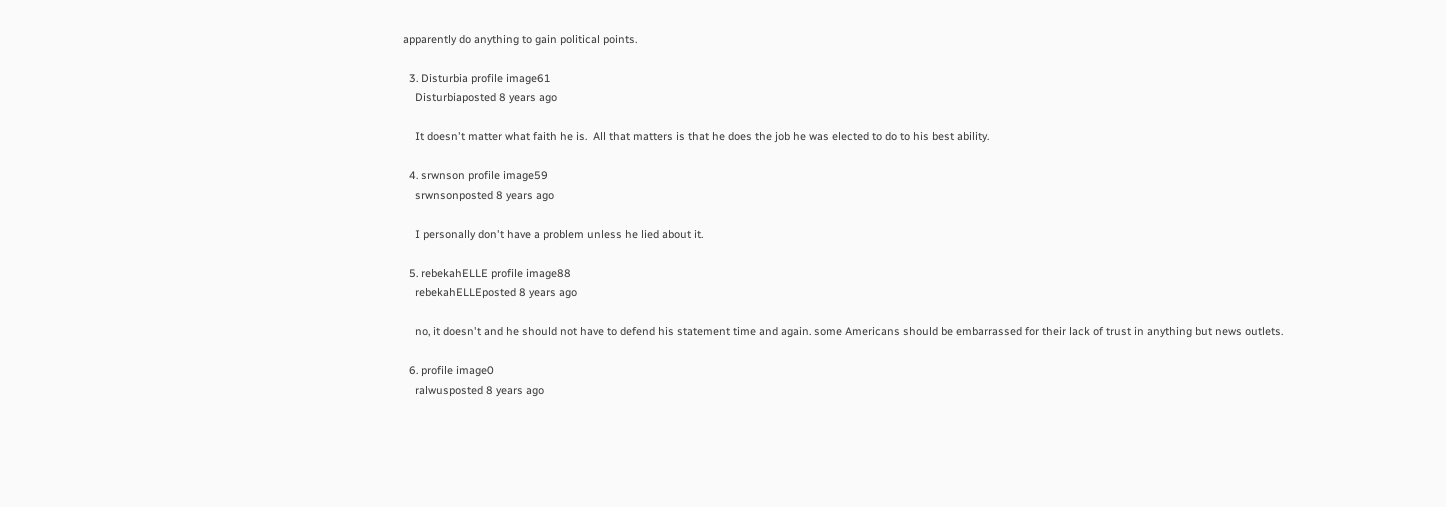apparently do anything to gain political points.

  3. Disturbia profile image61
    Disturbiaposted 8 years ago

    It doesn't matter what faith he is.  All that matters is that he does the job he was elected to do to his best ability.

  4. srwnson profile image59
    srwnsonposted 8 years ago

    I personally don't have a problem unless he lied about it.

  5. rebekahELLE profile image88
    rebekahELLEposted 8 years ago

    no, it doesn't and he should not have to defend his statement time and again. some Americans should be embarrassed for their lack of trust in anything but news outlets.

  6. profile image0
    ralwusposted 8 years ago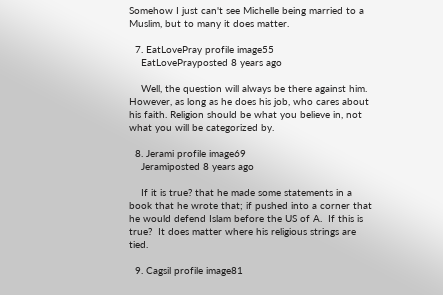Somehow I just can't see Michelle being married to a Muslim, but to many it does matter.

  7. EatLovePray profile image55
    EatLovePrayposted 8 years ago

    Well, the question will always be there against him. However, as long as he does his job, who cares about his faith. Religion should be what you believe in, not what you will be categorized by.

  8. Jerami profile image69
    Jeramiposted 8 years ago

    If it is true? that he made some statements in a book that he wrote that; if pushed into a corner that he would defend Islam before the US of A.  If this is true?  It does matter where his religious strings are tied.

  9. Cagsil profile image81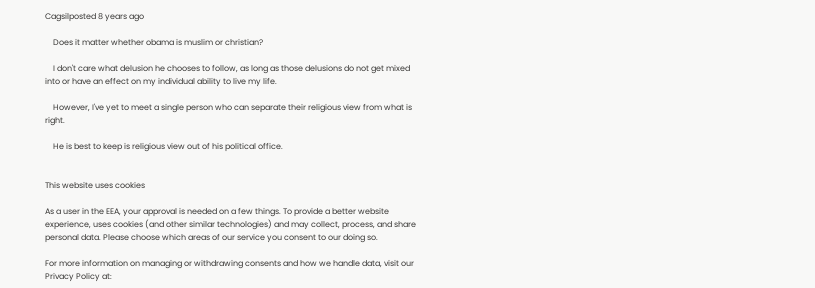Cagsilposted 8 years ago

    Does it matter whether obama is muslim or christian?

    I don't care what delusion he chooses to follow, as long as those delusions do not get mixed into or have an effect on my individual ability to live my life.

    However, I've yet to meet a single person who can separate their religious view from what is right.

    He is best to keep is religious view out of his political office.


This website uses cookies

As a user in the EEA, your approval is needed on a few things. To provide a better website experience, uses cookies (and other similar technologies) and may collect, process, and share personal data. Please choose which areas of our service you consent to our doing so.

For more information on managing or withdrawing consents and how we handle data, visit our Privacy Policy at: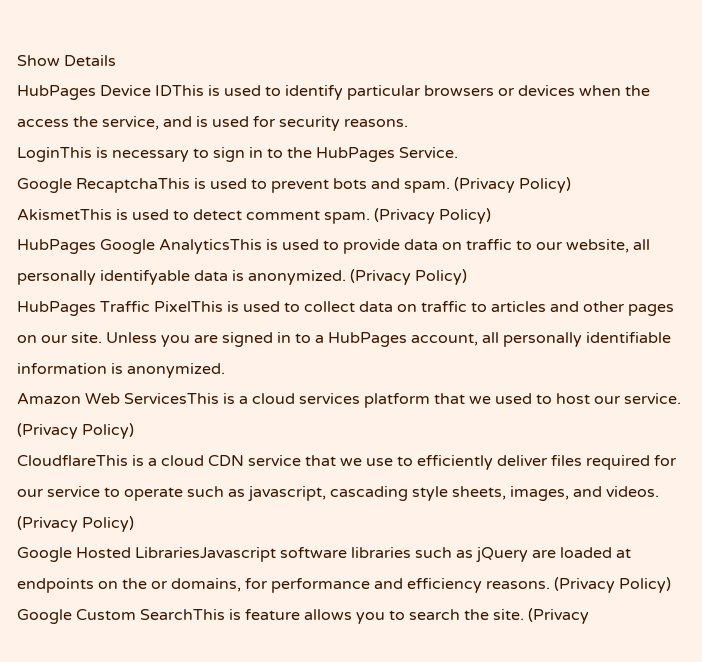Show Details
HubPages Device IDThis is used to identify particular browsers or devices when the access the service, and is used for security reasons.
LoginThis is necessary to sign in to the HubPages Service.
Google RecaptchaThis is used to prevent bots and spam. (Privacy Policy)
AkismetThis is used to detect comment spam. (Privacy Policy)
HubPages Google AnalyticsThis is used to provide data on traffic to our website, all personally identifyable data is anonymized. (Privacy Policy)
HubPages Traffic PixelThis is used to collect data on traffic to articles and other pages on our site. Unless you are signed in to a HubPages account, all personally identifiable information is anonymized.
Amazon Web ServicesThis is a cloud services platform that we used to host our service. (Privacy Policy)
CloudflareThis is a cloud CDN service that we use to efficiently deliver files required for our service to operate such as javascript, cascading style sheets, images, and videos. (Privacy Policy)
Google Hosted LibrariesJavascript software libraries such as jQuery are loaded at endpoints on the or domains, for performance and efficiency reasons. (Privacy Policy)
Google Custom SearchThis is feature allows you to search the site. (Privacy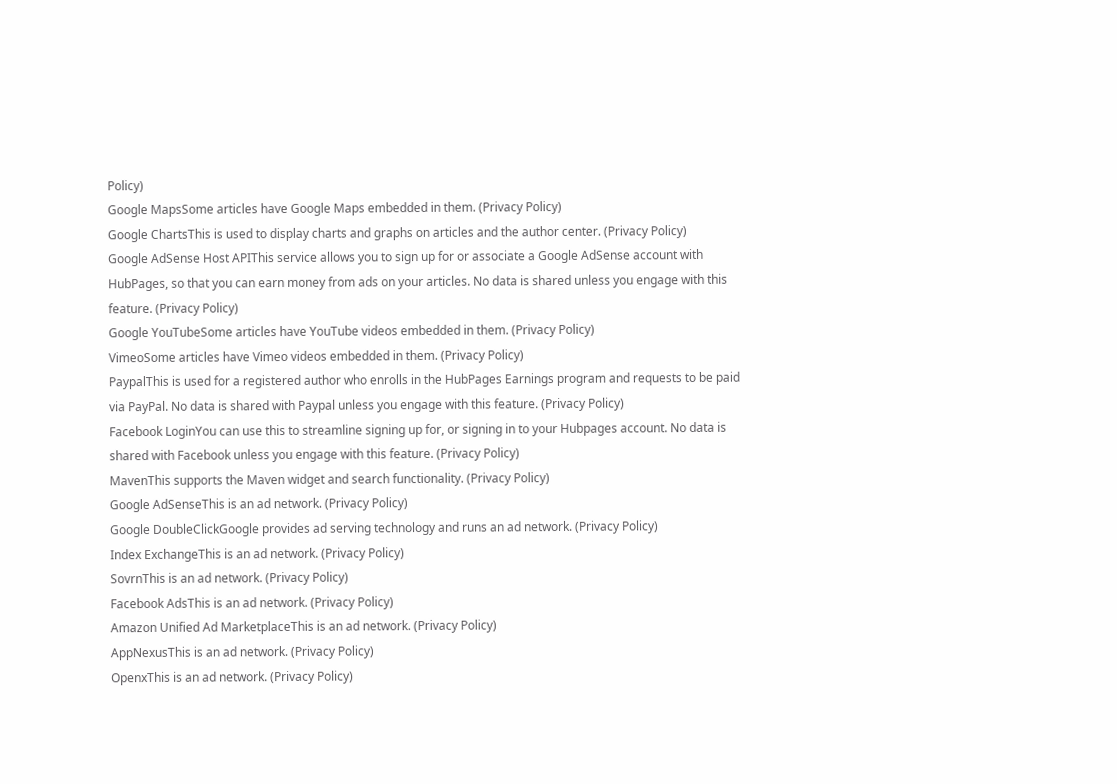Policy)
Google MapsSome articles have Google Maps embedded in them. (Privacy Policy)
Google ChartsThis is used to display charts and graphs on articles and the author center. (Privacy Policy)
Google AdSense Host APIThis service allows you to sign up for or associate a Google AdSense account with HubPages, so that you can earn money from ads on your articles. No data is shared unless you engage with this feature. (Privacy Policy)
Google YouTubeSome articles have YouTube videos embedded in them. (Privacy Policy)
VimeoSome articles have Vimeo videos embedded in them. (Privacy Policy)
PaypalThis is used for a registered author who enrolls in the HubPages Earnings program and requests to be paid via PayPal. No data is shared with Paypal unless you engage with this feature. (Privacy Policy)
Facebook LoginYou can use this to streamline signing up for, or signing in to your Hubpages account. No data is shared with Facebook unless you engage with this feature. (Privacy Policy)
MavenThis supports the Maven widget and search functionality. (Privacy Policy)
Google AdSenseThis is an ad network. (Privacy Policy)
Google DoubleClickGoogle provides ad serving technology and runs an ad network. (Privacy Policy)
Index ExchangeThis is an ad network. (Privacy Policy)
SovrnThis is an ad network. (Privacy Policy)
Facebook AdsThis is an ad network. (Privacy Policy)
Amazon Unified Ad MarketplaceThis is an ad network. (Privacy Policy)
AppNexusThis is an ad network. (Privacy Policy)
OpenxThis is an ad network. (Privacy Policy)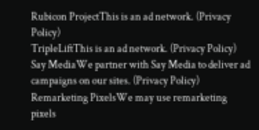Rubicon ProjectThis is an ad network. (Privacy Policy)
TripleLiftThis is an ad network. (Privacy Policy)
Say MediaWe partner with Say Media to deliver ad campaigns on our sites. (Privacy Policy)
Remarketing PixelsWe may use remarketing pixels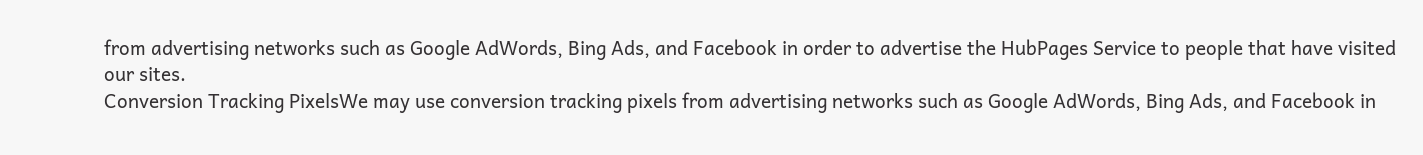from advertising networks such as Google AdWords, Bing Ads, and Facebook in order to advertise the HubPages Service to people that have visited our sites.
Conversion Tracking PixelsWe may use conversion tracking pixels from advertising networks such as Google AdWords, Bing Ads, and Facebook in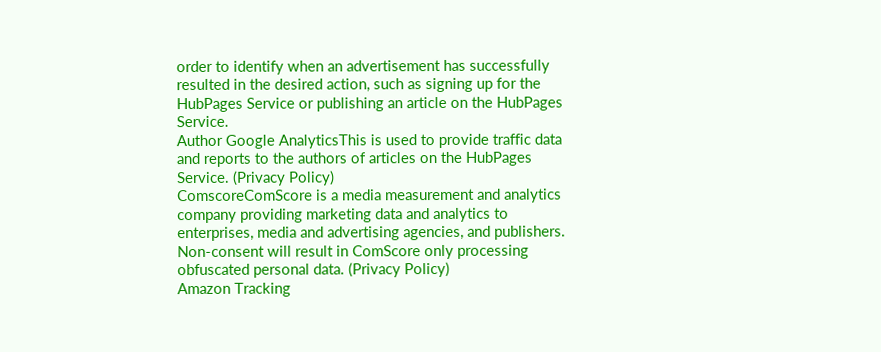order to identify when an advertisement has successfully resulted in the desired action, such as signing up for the HubPages Service or publishing an article on the HubPages Service.
Author Google AnalyticsThis is used to provide traffic data and reports to the authors of articles on the HubPages Service. (Privacy Policy)
ComscoreComScore is a media measurement and analytics company providing marketing data and analytics to enterprises, media and advertising agencies, and publishers. Non-consent will result in ComScore only processing obfuscated personal data. (Privacy Policy)
Amazon Tracking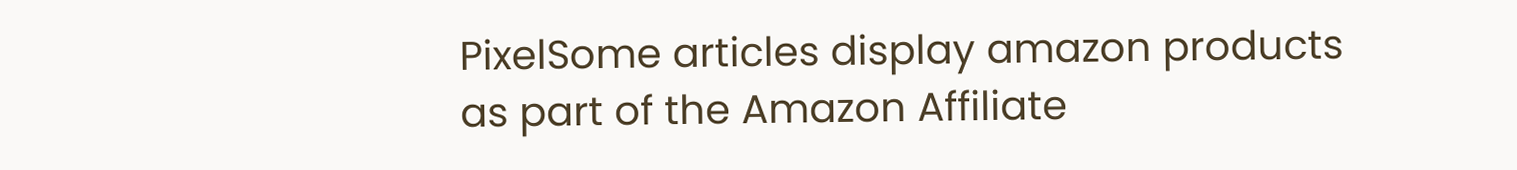PixelSome articles display amazon products as part of the Amazon Affiliate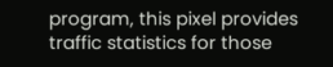program, this pixel provides traffic statistics for those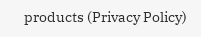products (Privacy Policy)